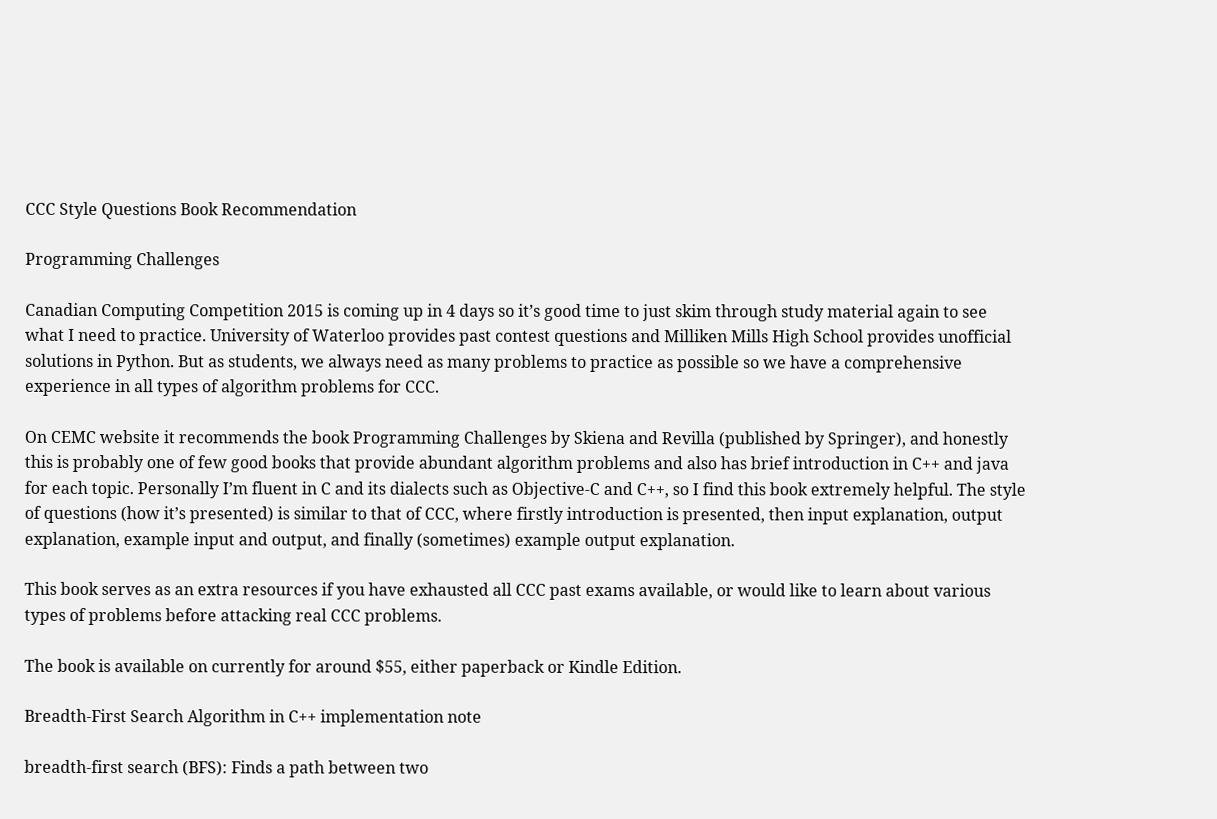CCC Style Questions Book Recommendation

Programming Challenges

Canadian Computing Competition 2015 is coming up in 4 days so it’s good time to just skim through study material again to see what I need to practice. University of Waterloo provides past contest questions and Milliken Mills High School provides unofficial solutions in Python. But as students, we always need as many problems to practice as possible so we have a comprehensive experience in all types of algorithm problems for CCC.

On CEMC website it recommends the book Programming Challenges by Skiena and Revilla (published by Springer), and honestly this is probably one of few good books that provide abundant algorithm problems and also has brief introduction in C++ and java for each topic. Personally I’m fluent in C and its dialects such as Objective-C and C++, so I find this book extremely helpful. The style of questions (how it’s presented) is similar to that of CCC, where firstly introduction is presented, then input explanation, output explanation, example input and output, and finally (sometimes) example output explanation.

This book serves as an extra resources if you have exhausted all CCC past exams available, or would like to learn about various types of problems before attacking real CCC problems.

The book is available on currently for around $55, either paperback or Kindle Edition.

Breadth-First Search Algorithm in C++ implementation note

breadth-first search (BFS): Finds a path between two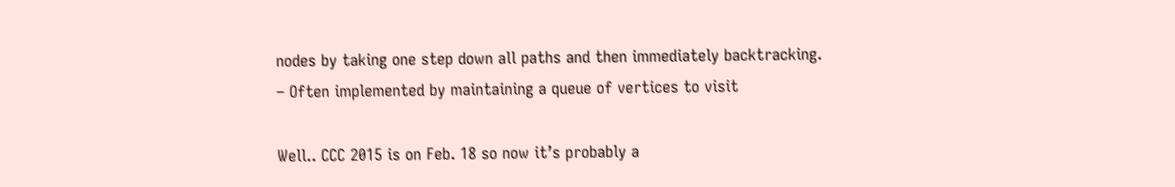nodes by taking one step down all paths and then immediately backtracking.
– Often implemented by maintaining a queue of vertices to visit

Well.. CCC 2015 is on Feb. 18 so now it’s probably a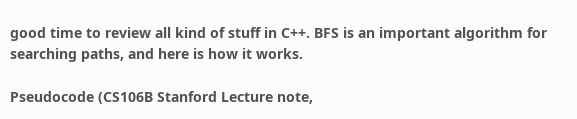good time to review all kind of stuff in C++. BFS is an important algorithm for searching paths, and here is how it works.

Pseudocode (CS106B Stanford Lecture note,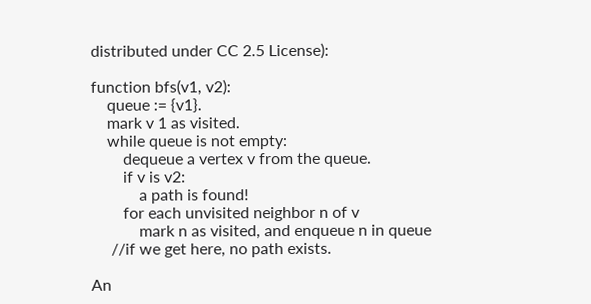distributed under CC 2.5 License):

function bfs(v1, v2):
    queue := {v1}.
    mark v 1 as visited.
    while queue is not empty:
        dequeue a vertex v from the queue.
        if v is v2:
            a path is found!
        for each unvisited neighbor n of v
            mark n as visited, and enqueue n in queue
     //if we get here, no path exists.

An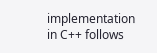implementation in C++ follows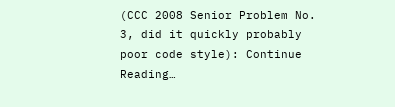(CCC 2008 Senior Problem No. 3, did it quickly probably poor code style): Continue Reading…